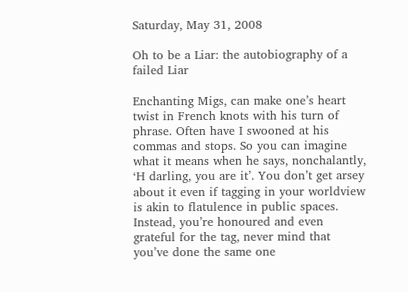Saturday, May 31, 2008

Oh to be a Liar: the autobiography of a failed Liar

Enchanting Migs, can make one’s heart twist in French knots with his turn of phrase. Often have I swooned at his commas and stops. So you can imagine what it means when he says, nonchalantly, ‘H darling, you are it’. You don’t get arsey about it even if tagging in your worldview is akin to flatulence in public spaces. Instead, you’re honoured and even grateful for the tag, never mind that you’ve done the same one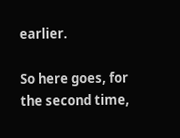earlier.

So here goes, for the second time,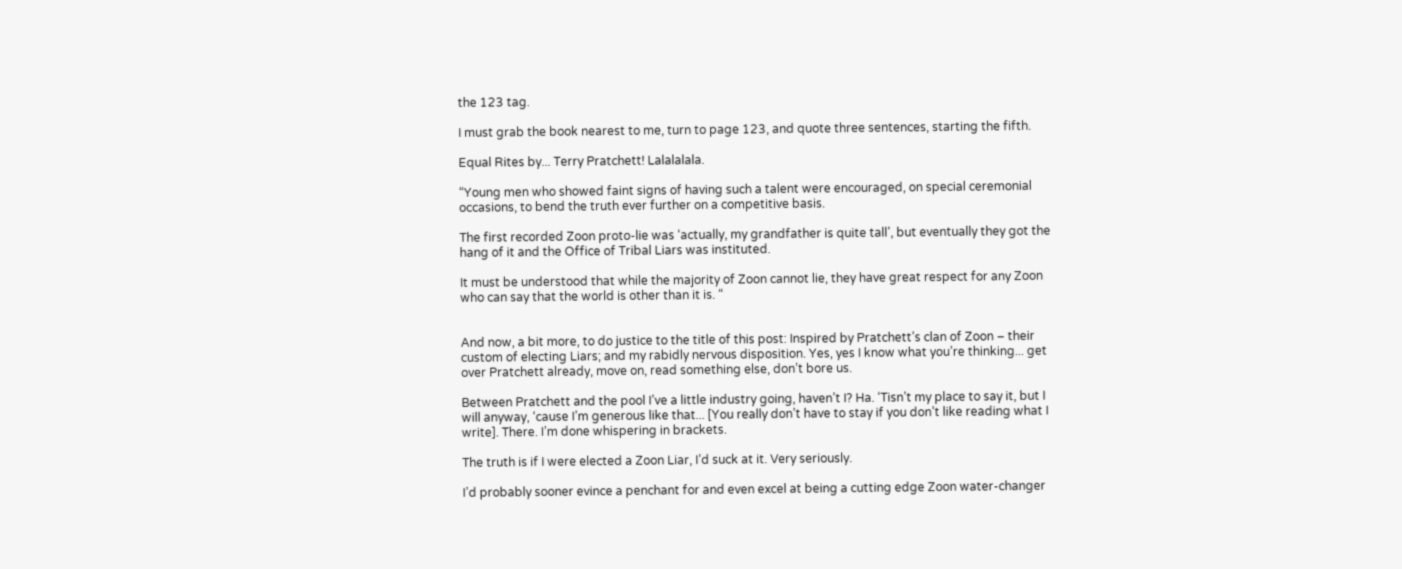the 123 tag.

I must grab the book nearest to me, turn to page 123, and quote three sentences, starting the fifth.

Equal Rites by... Terry Pratchett! Lalalalala.

“Young men who showed faint signs of having such a talent were encouraged, on special ceremonial occasions, to bend the truth ever further on a competitive basis.

The first recorded Zoon proto-lie was ‘actually, my grandfather is quite tall’, but eventually they got the hang of it and the Office of Tribal Liars was instituted.

It must be understood that while the majority of Zoon cannot lie, they have great respect for any Zoon who can say that the world is other than it is. “


And now, a bit more, to do justice to the title of this post: Inspired by Pratchett’s clan of Zoon – their custom of electing Liars; and my rabidly nervous disposition. Yes, yes I know what you’re thinking... get over Pratchett already, move on, read something else, don’t bore us.

Between Pratchett and the pool I’ve a little industry going, haven’t I? Ha. ‘Tisn’t my place to say it, but I will anyway, ‘cause I’m generous like that... [You really don’t have to stay if you don’t like reading what I write]. There. I’m done whispering in brackets.

The truth is if I were elected a Zoon Liar, I’d suck at it. Very seriously.

I’d probably sooner evince a penchant for and even excel at being a cutting edge Zoon water-changer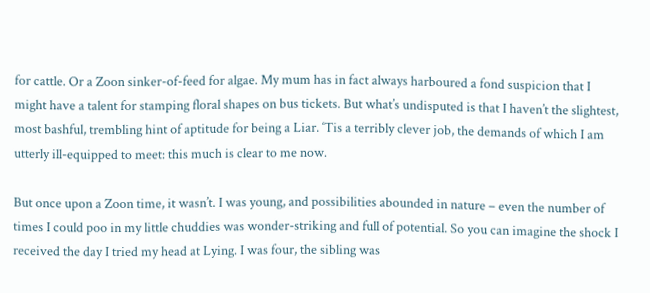for cattle. Or a Zoon sinker-of-feed for algae. My mum has in fact always harboured a fond suspicion that I might have a talent for stamping floral shapes on bus tickets. But what’s undisputed is that I haven’t the slightest, most bashful, trembling hint of aptitude for being a Liar. ‘Tis a terribly clever job, the demands of which I am utterly ill-equipped to meet: this much is clear to me now.

But once upon a Zoon time, it wasn’t. I was young, and possibilities abounded in nature – even the number of times I could poo in my little chuddies was wonder-striking and full of potential. So you can imagine the shock I received the day I tried my head at Lying. I was four, the sibling was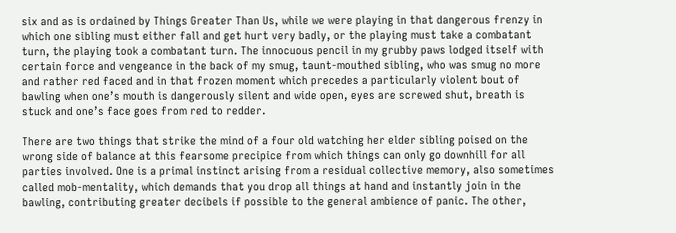six and as is ordained by Things Greater Than Us, while we were playing in that dangerous frenzy in which one sibling must either fall and get hurt very badly, or the playing must take a combatant turn, the playing took a combatant turn. The innocuous pencil in my grubby paws lodged itself with certain force and vengeance in the back of my smug, taunt-mouthed sibling, who was smug no more and rather red faced and in that frozen moment which precedes a particularly violent bout of bawling when one’s mouth is dangerously silent and wide open, eyes are screwed shut, breath is stuck and one’s face goes from red to redder.

There are two things that strike the mind of a four old watching her elder sibling poised on the wrong side of balance at this fearsome precipice from which things can only go downhill for all parties involved. One is a primal instinct arising from a residual collective memory, also sometimes called mob-mentality, which demands that you drop all things at hand and instantly join in the bawling, contributing greater decibels if possible to the general ambience of panic. The other,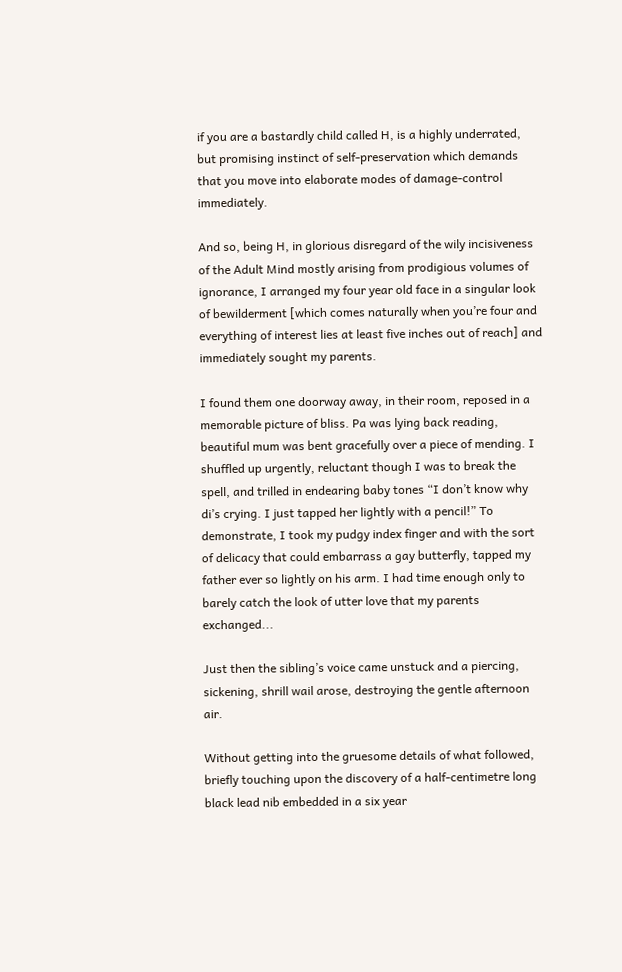if you are a bastardly child called H, is a highly underrated, but promising instinct of self-preservation which demands that you move into elaborate modes of damage-control immediately.

And so, being H, in glorious disregard of the wily incisiveness of the Adult Mind mostly arising from prodigious volumes of ignorance, I arranged my four year old face in a singular look of bewilderment [which comes naturally when you’re four and everything of interest lies at least five inches out of reach] and immediately sought my parents.

I found them one doorway away, in their room, reposed in a memorable picture of bliss. Pa was lying back reading, beautiful mum was bent gracefully over a piece of mending. I shuffled up urgently, reluctant though I was to break the spell, and trilled in endearing baby tones “I don’t know why di’s crying. I just tapped her lightly with a pencil!” To demonstrate, I took my pudgy index finger and with the sort of delicacy that could embarrass a gay butterfly, tapped my father ever so lightly on his arm. I had time enough only to barely catch the look of utter love that my parents exchanged...

Just then the sibling’s voice came unstuck and a piercing, sickening, shrill wail arose, destroying the gentle afternoon air.

Without getting into the gruesome details of what followed, briefly touching upon the discovery of a half-centimetre long black lead nib embedded in a six year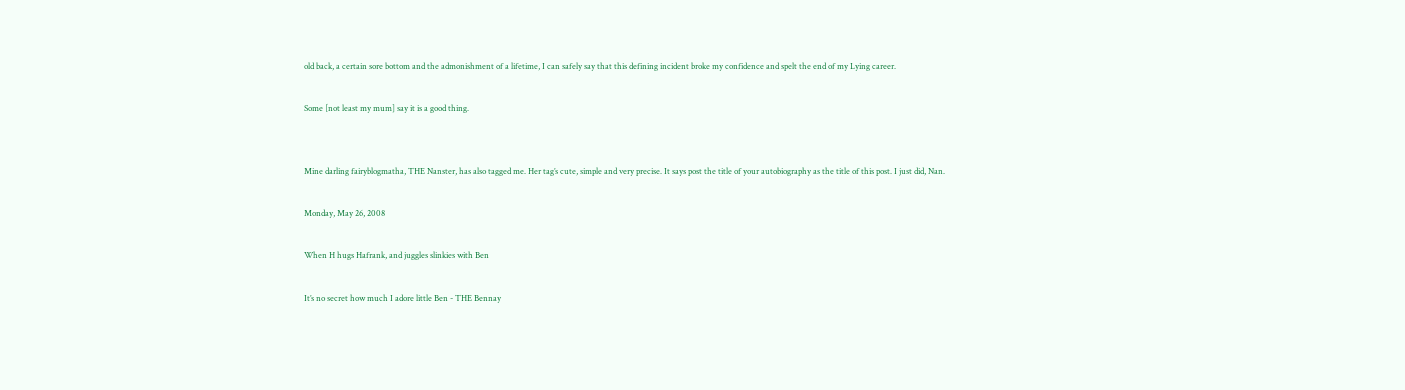old back, a certain sore bottom and the admonishment of a lifetime, I can safely say that this defining incident broke my confidence and spelt the end of my Lying career.

Some [not least my mum] say it is a good thing.


Mine darling fairyblogmatha, THE Nanster, has also tagged me. Her tag’s cute, simple and very precise. It says post the title of your autobiography as the title of this post. I just did, Nan.

Monday, May 26, 2008

When H hugs Hafrank, and juggles slinkies with Ben

It’s no secret how much I adore little Ben - THE Bennay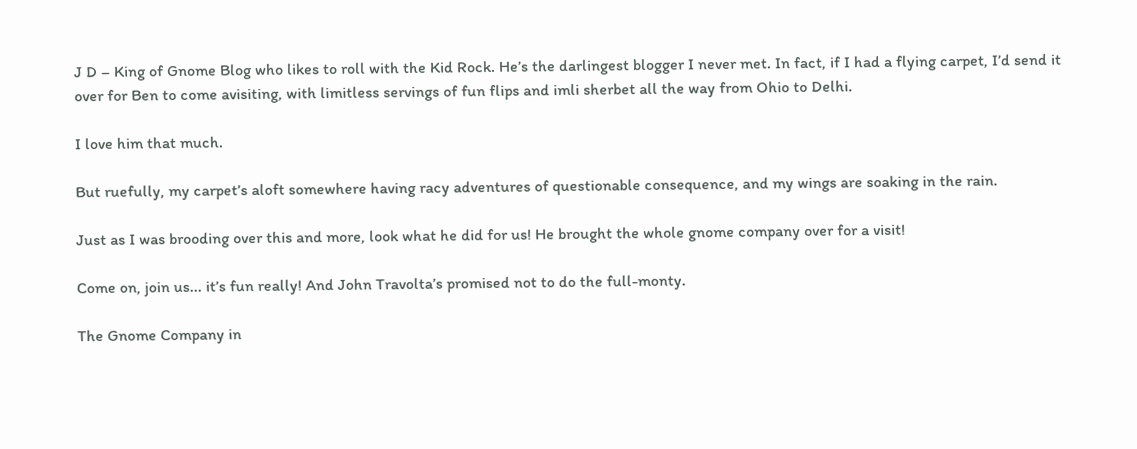J D – King of Gnome Blog who likes to roll with the Kid Rock. He’s the darlingest blogger I never met. In fact, if I had a flying carpet, I’d send it over for Ben to come avisiting, with limitless servings of fun flips and imli sherbet all the way from Ohio to Delhi.

I love him that much.

But ruefully, my carpet’s aloft somewhere having racy adventures of questionable consequence, and my wings are soaking in the rain.

Just as I was brooding over this and more, look what he did for us! He brought the whole gnome company over for a visit!

Come on, join us... it’s fun really! And John Travolta’s promised not to do the full-monty.

The Gnome Company in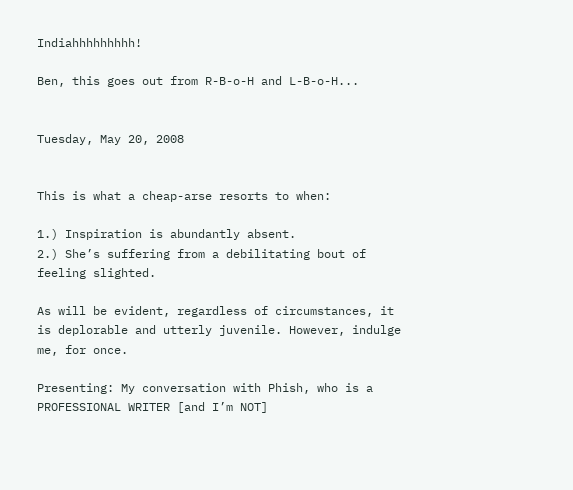Indiahhhhhhhhh!

Ben, this goes out from R-B-o-H and L-B-o-H...


Tuesday, May 20, 2008


This is what a cheap-arse resorts to when:

1.) Inspiration is abundantly absent.
2.) She’s suffering from a debilitating bout of feeling slighted.

As will be evident, regardless of circumstances, it is deplorable and utterly juvenile. However, indulge me, for once.

Presenting: My conversation with Phish, who is a PROFESSIONAL WRITER [and I’m NOT]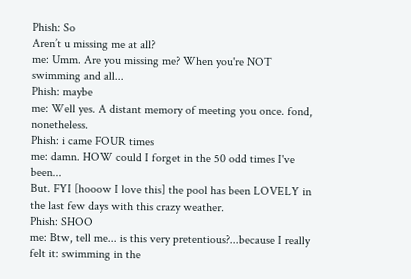Phish: So
Aren’t u missing me at all?
me: Umm. Are you missing me? When you're NOT swimming and all...
Phish: maybe
me: Well yes. A distant memory of meeting you once. fond, nonetheless.
Phish: i came FOUR times
me: damn. HOW could I forget in the 50 odd times I've been...
But. FYI [hooow I love this] the pool has been LOVELY in the last few days with this crazy weather.
Phish: SHOO
me: Btw, tell me... is this very pretentious?...because I really felt it: swimming in the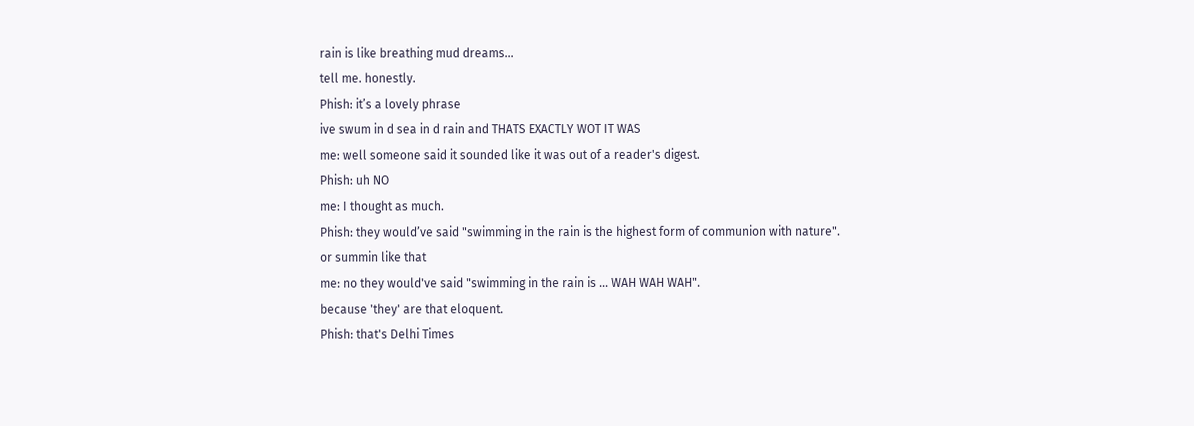rain is like breathing mud dreams...
tell me. honestly.
Phish: it’s a lovely phrase
ive swum in d sea in d rain and THATS EXACTLY WOT IT WAS
me: well someone said it sounded like it was out of a reader's digest.
Phish: uh NO
me: I thought as much.
Phish: they would’ve said "swimming in the rain is the highest form of communion with nature".
or summin like that
me: no they would've said "swimming in the rain is ... WAH WAH WAH".
because 'they' are that eloquent.
Phish: that's Delhi Times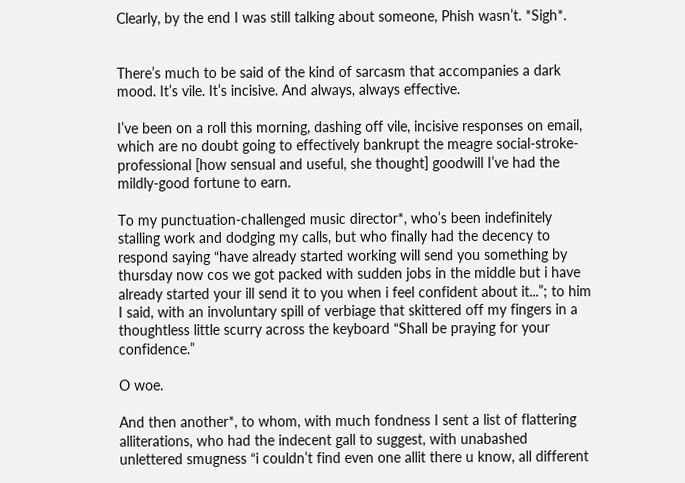Clearly, by the end I was still talking about someone, Phish wasn’t. *Sigh*.


There’s much to be said of the kind of sarcasm that accompanies a dark mood. It’s vile. It’s incisive. And always, always effective.

I’ve been on a roll this morning, dashing off vile, incisive responses on email, which are no doubt going to effectively bankrupt the meagre social-stroke-professional [how sensual and useful, she thought] goodwill I’ve had the mildly-good fortune to earn.

To my punctuation-challenged music director*, who’s been indefinitely stalling work and dodging my calls, but who finally had the decency to respond saying “have already started working will send you something by thursday now cos we got packed with sudden jobs in the middle but i have already started your ill send it to you when i feel confident about it...”; to him I said, with an involuntary spill of verbiage that skittered off my fingers in a thoughtless little scurry across the keyboard “Shall be praying for your confidence.”

O woe.

And then another*, to whom, with much fondness I sent a list of flattering alliterations, who had the indecent gall to suggest, with unabashed unlettered smugness “i couldn’t find even one allit there u know, all different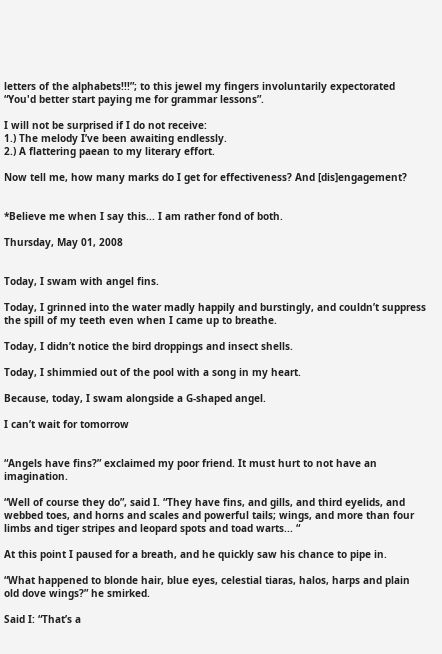letters of the alphabets!!!”; to this jewel my fingers involuntarily expectorated “You'd better start paying me for grammar lessons”.

I will not be surprised if I do not receive:
1.) The melody I’ve been awaiting endlessly.
2.) A flattering paean to my literary effort.

Now tell me, how many marks do I get for effectiveness? And [dis]engagement?


*Believe me when I say this... I am rather fond of both.

Thursday, May 01, 2008


Today, I swam with angel fins.

Today, I grinned into the water madly happily and burstingly, and couldn’t suppress the spill of my teeth even when I came up to breathe.

Today, I didn’t notice the bird droppings and insect shells.

Today, I shimmied out of the pool with a song in my heart.

Because, today, I swam alongside a G-shaped angel.

I can’t wait for tomorrow


“Angels have fins?” exclaimed my poor friend. It must hurt to not have an imagination.

“Well of course they do”, said I. “They have fins, and gills, and third eyelids, and webbed toes, and horns and scales and powerful tails; wings, and more than four limbs and tiger stripes and leopard spots and toad warts... “

At this point I paused for a breath, and he quickly saw his chance to pipe in.

“What happened to blonde hair, blue eyes, celestial tiaras, halos, harps and plain old dove wings?” he smirked.

Said I: “That’s a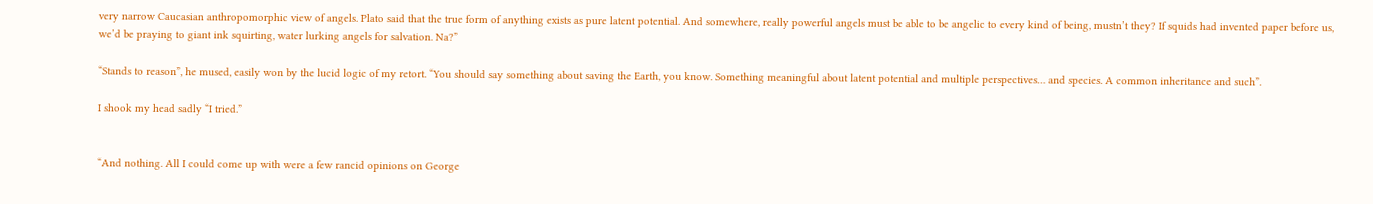very narrow Caucasian anthropomorphic view of angels. Plato said that the true form of anything exists as pure latent potential. And somewhere, really powerful angels must be able to be angelic to every kind of being, mustn’t they? If squids had invented paper before us, we’d be praying to giant ink squirting, water lurking angels for salvation. Na?”

“Stands to reason”, he mused, easily won by the lucid logic of my retort. “You should say something about saving the Earth, you know. Something meaningful about latent potential and multiple perspectives… and species. A common inheritance and such”.

I shook my head sadly “I tried.”


“And nothing. All I could come up with were a few rancid opinions on George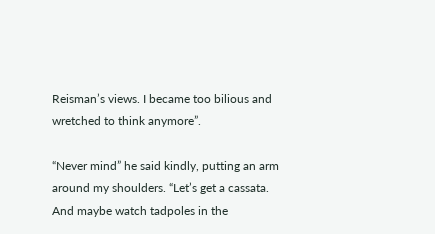Reisman’s views. I became too bilious and wretched to think anymore”.

“Never mind” he said kindly, putting an arm around my shoulders. “Let’s get a cassata. And maybe watch tadpoles in the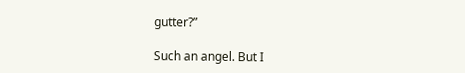gutter?”

Such an angel. But I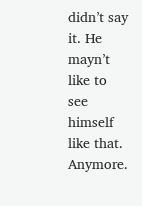didn’t say it. He mayn’t like to see himself like that. Anymore.